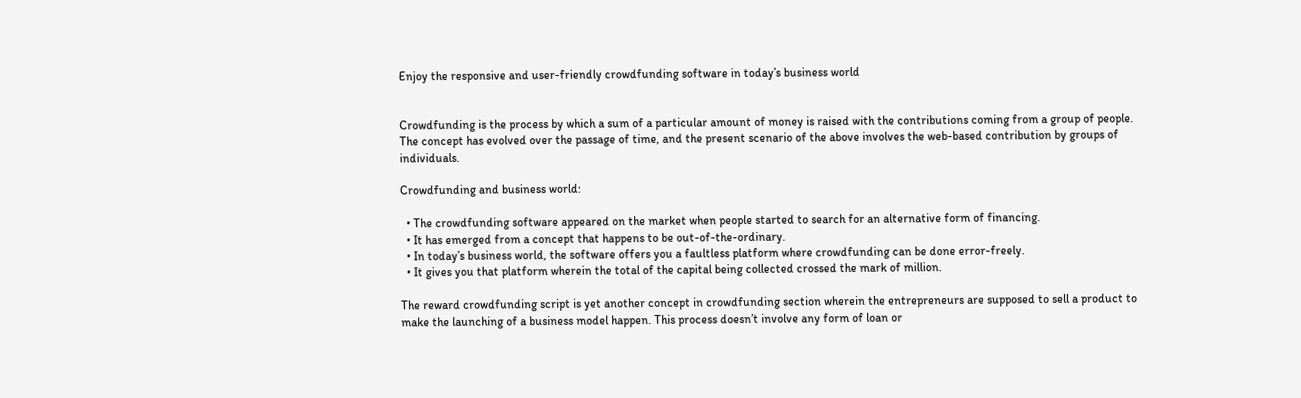Enjoy the responsive and user-friendly crowdfunding software in today’s business world


Crowdfunding is the process by which a sum of a particular amount of money is raised with the contributions coming from a group of people. The concept has evolved over the passage of time, and the present scenario of the above involves the web-based contribution by groups of individuals.

Crowdfunding and business world:

  • The crowdfunding software appeared on the market when people started to search for an alternative form of financing.
  • It has emerged from a concept that happens to be out-of-the-ordinary.
  • In today’s business world, the software offers you a faultless platform where crowdfunding can be done error-freely.
  • It gives you that platform wherein the total of the capital being collected crossed the mark of million.

The reward crowdfunding script is yet another concept in crowdfunding section wherein the entrepreneurs are supposed to sell a product to make the launching of a business model happen. This process doesn’t involve any form of loan or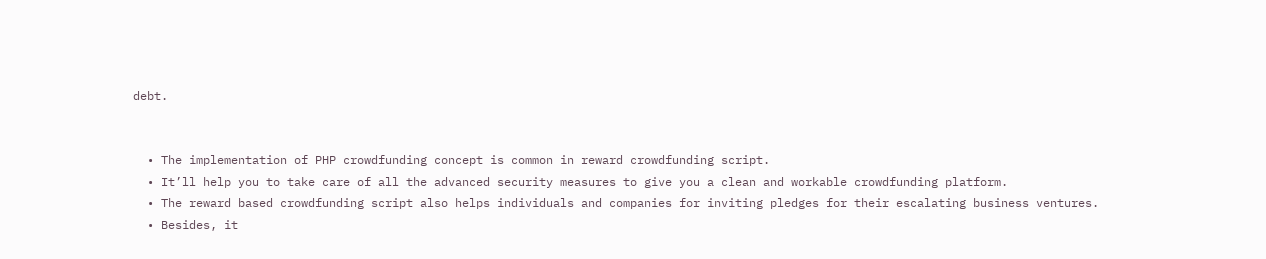debt.


  • The implementation of PHP crowdfunding concept is common in reward crowdfunding script.
  • It’ll help you to take care of all the advanced security measures to give you a clean and workable crowdfunding platform.
  • The reward based crowdfunding script also helps individuals and companies for inviting pledges for their escalating business ventures.
  • Besides, it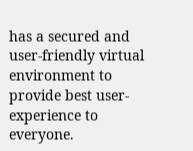has a secured and user-friendly virtual environment to provide best user-experience to everyone.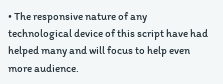• The responsive nature of any technological device of this script have had helped many and will focus to help even more audience.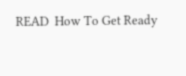READ  How To Get Ready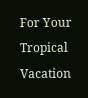For Your Tropical Vacation